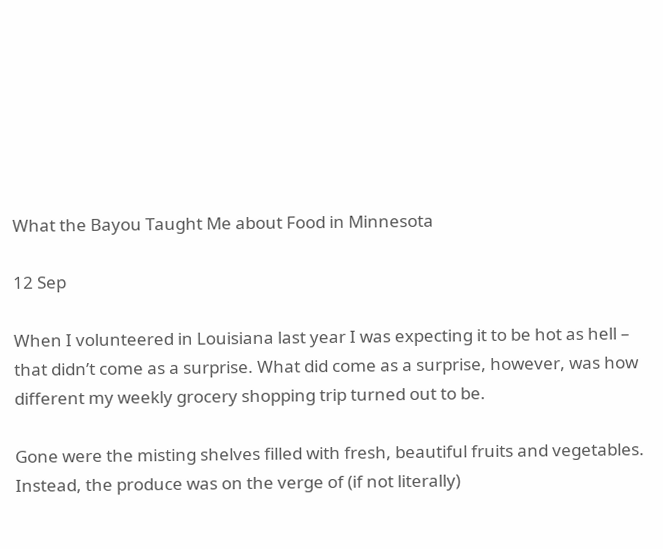What the Bayou Taught Me about Food in Minnesota

12 Sep

When I volunteered in Louisiana last year I was expecting it to be hot as hell – that didn’t come as a surprise. What did come as a surprise, however, was how different my weekly grocery shopping trip turned out to be.

Gone were the misting shelves filled with fresh, beautiful fruits and vegetables. Instead, the produce was on the verge of (if not literally)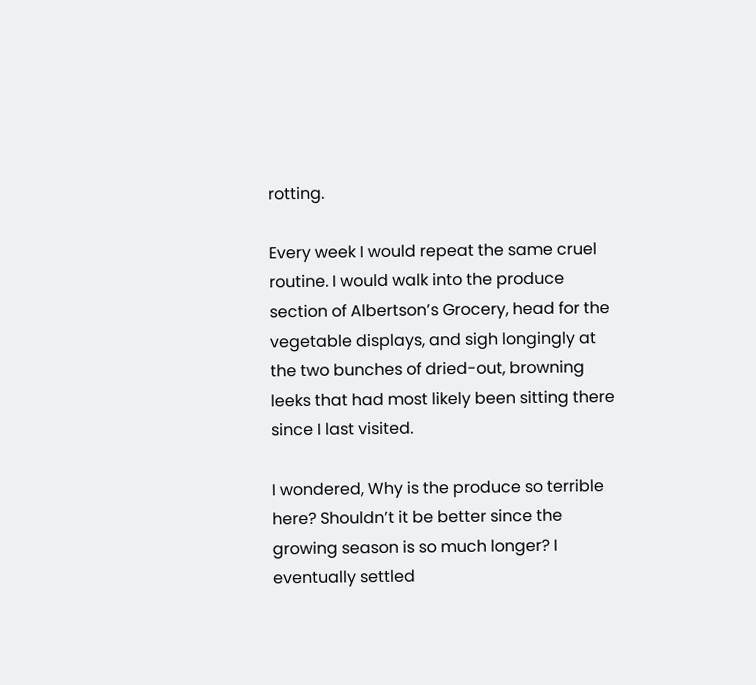rotting.

Every week I would repeat the same cruel routine. I would walk into the produce section of Albertson’s Grocery, head for the vegetable displays, and sigh longingly at the two bunches of dried-out, browning leeks that had most likely been sitting there since I last visited.

I wondered, Why is the produce so terrible here? Shouldn’t it be better since the growing season is so much longer? I eventually settled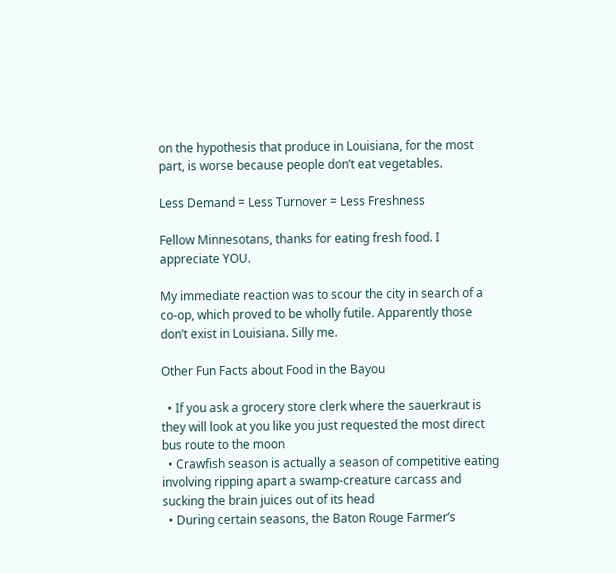on the hypothesis that produce in Louisiana, for the most part, is worse because people don’t eat vegetables.

Less Demand = Less Turnover = Less Freshness

Fellow Minnesotans, thanks for eating fresh food. I appreciate YOU.

My immediate reaction was to scour the city in search of a co-op, which proved to be wholly futile. Apparently those don’t exist in Louisiana. Silly me.

Other Fun Facts about Food in the Bayou

  • If you ask a grocery store clerk where the sauerkraut is they will look at you like you just requested the most direct bus route to the moon
  • Crawfish season is actually a season of competitive eating involving ripping apart a swamp-creature carcass and sucking the brain juices out of its head
  • During certain seasons, the Baton Rouge Farmer’s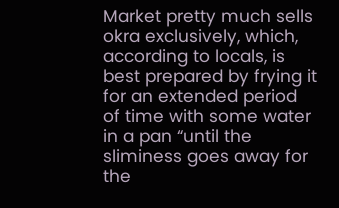Market pretty much sells okra exclusively, which, according to locals, is best prepared by frying it for an extended period of time with some water in a pan “until the sliminess goes away for the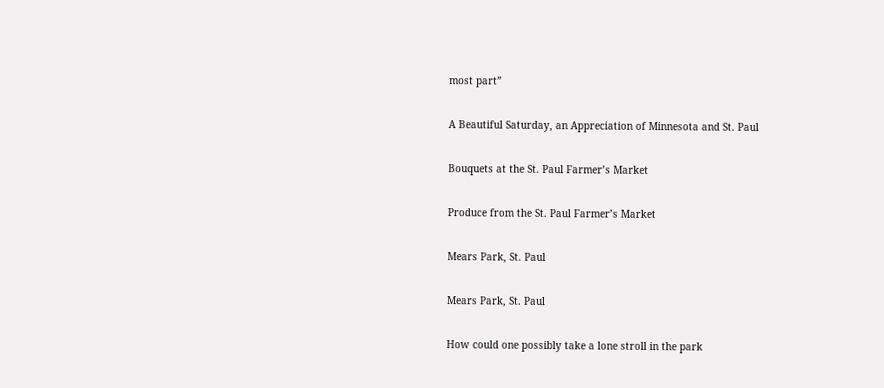most part”

A Beautiful Saturday, an Appreciation of Minnesota and St. Paul

Bouquets at the St. Paul Farmer’s Market

Produce from the St. Paul Farmer’s Market

Mears Park, St. Paul

Mears Park, St. Paul

How could one possibly take a lone stroll in the park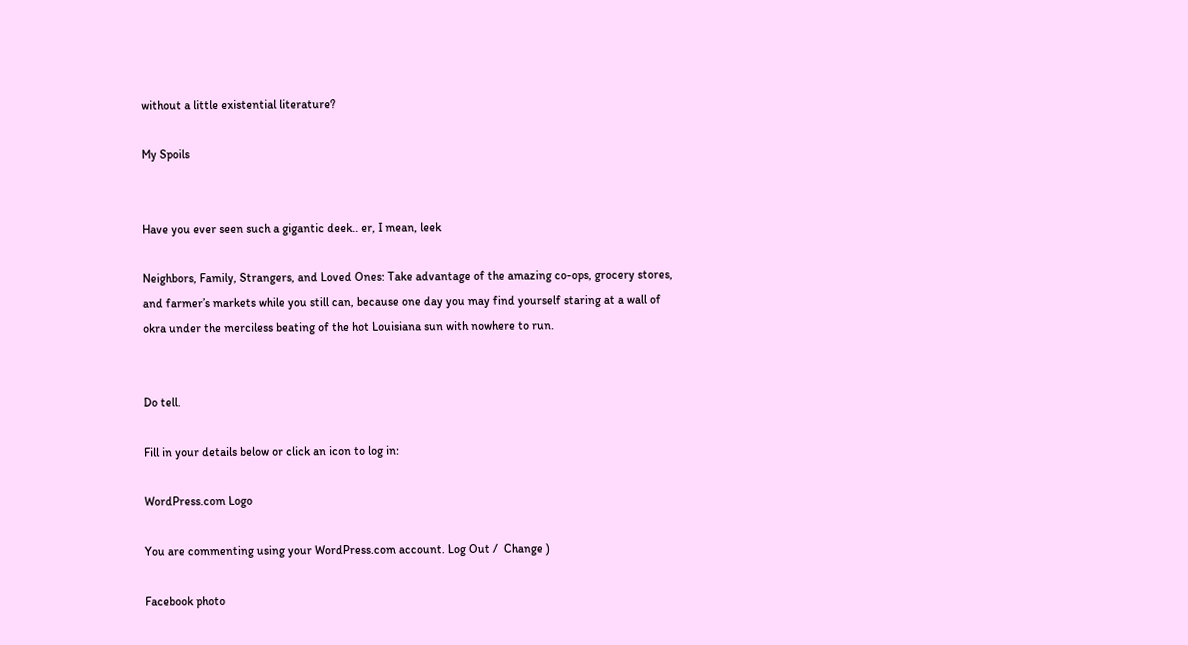without a little existential literature?

My Spoils


Have you ever seen such a gigantic deek.. er, I mean, leek

Neighbors, Family, Strangers, and Loved Ones: Take advantage of the amazing co-ops, grocery stores, and farmer’s markets while you still can, because one day you may find yourself staring at a wall of okra under the merciless beating of the hot Louisiana sun with nowhere to run.


Do tell.

Fill in your details below or click an icon to log in:

WordPress.com Logo

You are commenting using your WordPress.com account. Log Out /  Change )

Facebook photo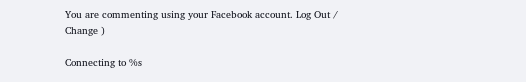You are commenting using your Facebook account. Log Out /  Change )

Connecting to %s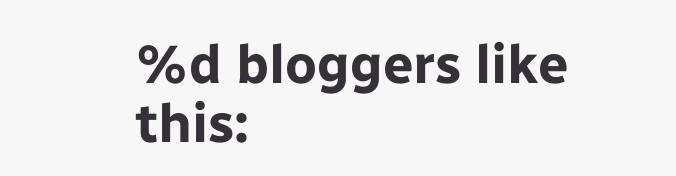%d bloggers like this: